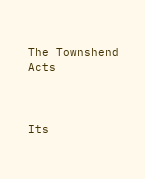The Townshend Acts



Its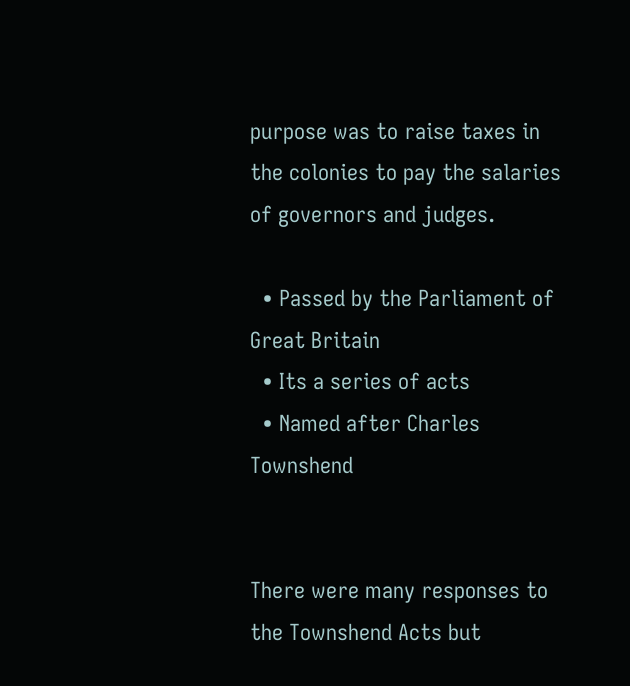purpose was to raise taxes in the colonies to pay the salaries of governors and judges.

  • Passed by the Parliament of Great Britain
  • Its a series of acts
  • Named after Charles Townshend


There were many responses to the Townshend Acts but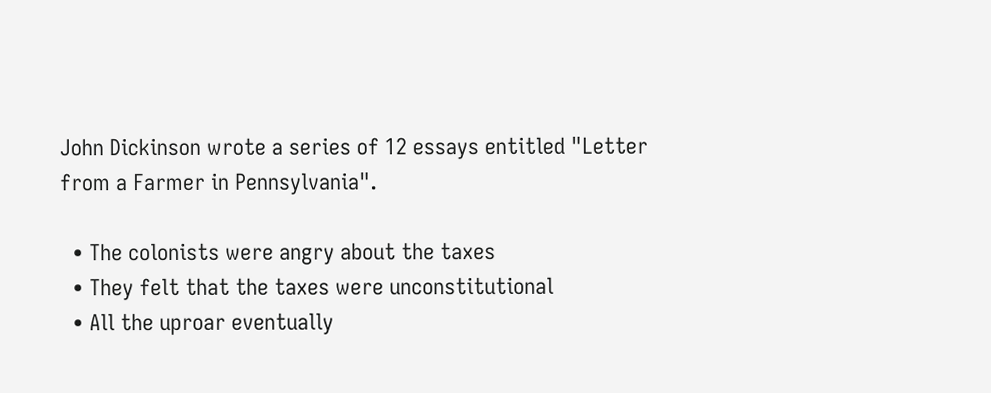John Dickinson wrote a series of 12 essays entitled "Letter from a Farmer in Pennsylvania".

  • The colonists were angry about the taxes
  • They felt that the taxes were unconstitutional
  • All the uproar eventually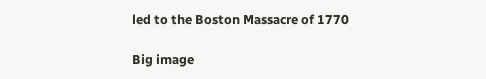led to the Boston Massacre of 1770

Big image